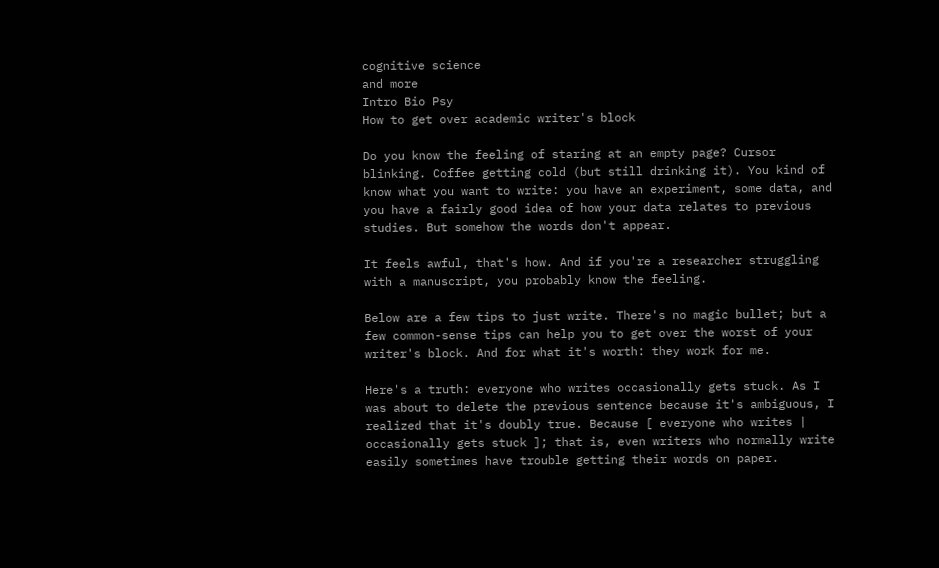cognitive science
and more
Intro Bio Psy
How to get over academic writer's block

Do you know the feeling of staring at an empty page? Cursor blinking. Coffee getting cold (but still drinking it). You kind of know what you want to write: you have an experiment, some data, and you have a fairly good idea of how your data relates to previous studies. But somehow the words don't appear.

It feels awful, that's how. And if you're a researcher struggling with a manuscript, you probably know the feeling.

Below are a few tips to just write. There's no magic bullet; but a few common-sense tips can help you to get over the worst of your writer's block. And for what it's worth: they work for me.

Here's a truth: everyone who writes occasionally gets stuck. As I was about to delete the previous sentence because it's ambiguous, I realized that it's doubly true. Because [ everyone who writes | occasionally gets stuck ]; that is, even writers who normally write easily sometimes have trouble getting their words on paper.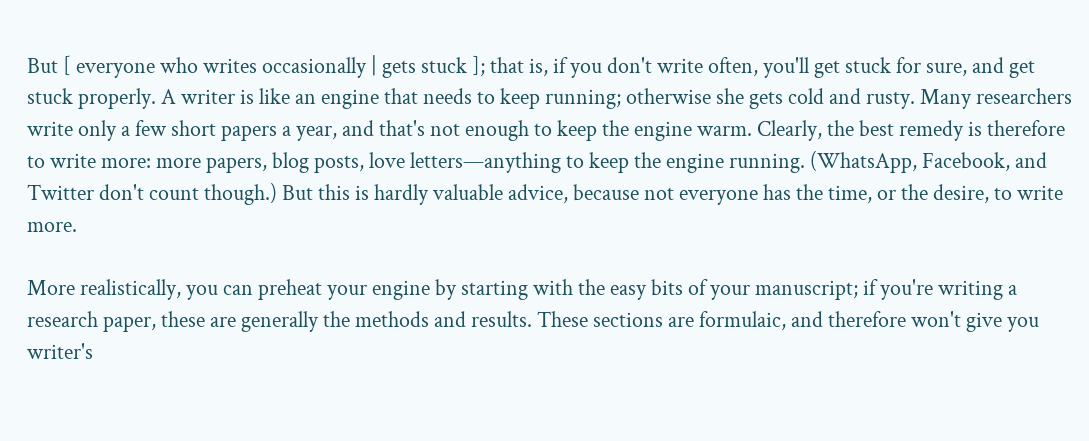But [ everyone who writes occasionally | gets stuck ]; that is, if you don't write often, you'll get stuck for sure, and get stuck properly. A writer is like an engine that needs to keep running; otherwise she gets cold and rusty. Many researchers write only a few short papers a year, and that's not enough to keep the engine warm. Clearly, the best remedy is therefore to write more: more papers, blog posts, love letters—anything to keep the engine running. (WhatsApp, Facebook, and Twitter don't count though.) But this is hardly valuable advice, because not everyone has the time, or the desire, to write more.

More realistically, you can preheat your engine by starting with the easy bits of your manuscript; if you're writing a research paper, these are generally the methods and results. These sections are formulaic, and therefore won't give you writer's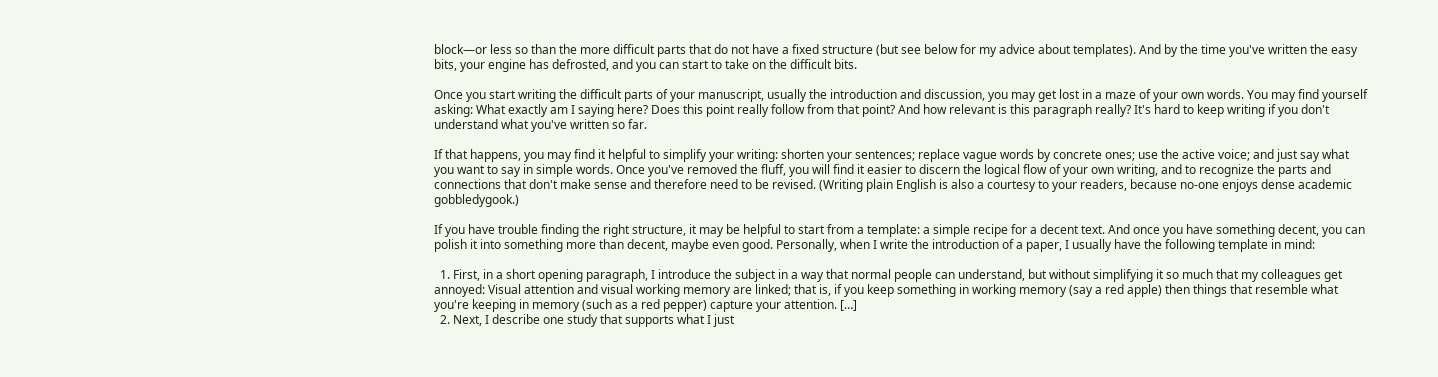block—or less so than the more difficult parts that do not have a fixed structure (but see below for my advice about templates). And by the time you've written the easy bits, your engine has defrosted, and you can start to take on the difficult bits.

Once you start writing the difficult parts of your manuscript, usually the introduction and discussion, you may get lost in a maze of your own words. You may find yourself asking: What exactly am I saying here? Does this point really follow from that point? And how relevant is this paragraph really? It's hard to keep writing if you don't understand what you've written so far.

If that happens, you may find it helpful to simplify your writing: shorten your sentences; replace vague words by concrete ones; use the active voice; and just say what you want to say in simple words. Once you've removed the fluff, you will find it easier to discern the logical flow of your own writing, and to recognize the parts and connections that don't make sense and therefore need to be revised. (Writing plain English is also a courtesy to your readers, because no-one enjoys dense academic gobbledygook.)

If you have trouble finding the right structure, it may be helpful to start from a template: a simple recipe for a decent text. And once you have something decent, you can polish it into something more than decent, maybe even good. Personally, when I write the introduction of a paper, I usually have the following template in mind:

  1. First, in a short opening paragraph, I introduce the subject in a way that normal people can understand, but without simplifying it so much that my colleagues get annoyed: Visual attention and visual working memory are linked; that is, if you keep something in working memory (say a red apple) then things that resemble what you're keeping in memory (such as a red pepper) capture your attention. […]
  2. Next, I describe one study that supports what I just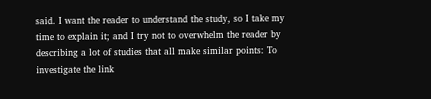said. I want the reader to understand the study, so I take my time to explain it; and I try not to overwhelm the reader by describing a lot of studies that all make similar points: To investigate the link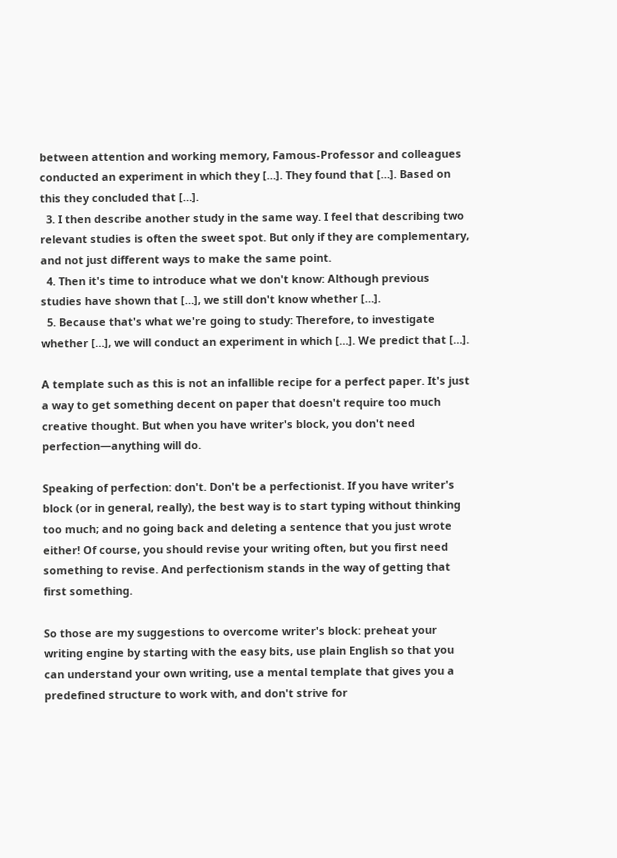between attention and working memory, Famous-Professor and colleagues conducted an experiment in which they […]. They found that […]. Based on this they concluded that […].
  3. I then describe another study in the same way. I feel that describing two relevant studies is often the sweet spot. But only if they are complementary, and not just different ways to make the same point.
  4. Then it's time to introduce what we don't know: Although previous studies have shown that […], we still don't know whether […].
  5. Because that's what we're going to study: Therefore, to investigate whether […], we will conduct an experiment in which […]. We predict that […].

A template such as this is not an infallible recipe for a perfect paper. It's just a way to get something decent on paper that doesn't require too much creative thought. But when you have writer's block, you don't need perfection—anything will do.

Speaking of perfection: don't. Don't be a perfectionist. If you have writer's block (or in general, really), the best way is to start typing without thinking too much; and no going back and deleting a sentence that you just wrote either! Of course, you should revise your writing often, but you first need something to revise. And perfectionism stands in the way of getting that first something.

So those are my suggestions to overcome writer's block: preheat your writing engine by starting with the easy bits, use plain English so that you can understand your own writing, use a mental template that gives you a predefined structure to work with, and don't strive for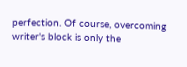perfection. Of course, overcoming writer's block is only the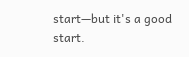start—but it's a good start.